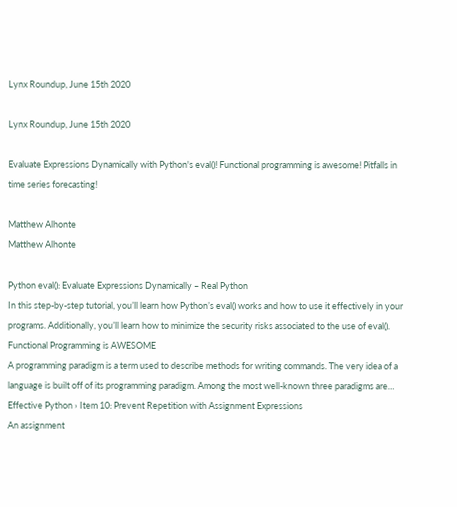Lynx Roundup, June 15th 2020

Lynx Roundup, June 15th 2020

Evaluate Expressions Dynamically with Python's eval()! Functional programming is awesome! Pitfalls in time series forecasting!

Matthew Alhonte
Matthew Alhonte

Python eval(): Evaluate Expressions Dynamically – Real Python
In this step-by-step tutorial, you’ll learn how Python’s eval() works and how to use it effectively in your programs. Additionally, you’ll learn how to minimize the security risks associated to the use of eval().
Functional Programming is AWESOME
A programming paradigm is a term used to describe methods for writing commands. The very idea of a language is built off of its programming paradigm. Among the most well-known three paradigms are…
Effective Python › Item 10: Prevent Repetition with Assignment Expressions
An assignment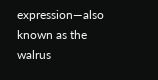expression—also known as the walrus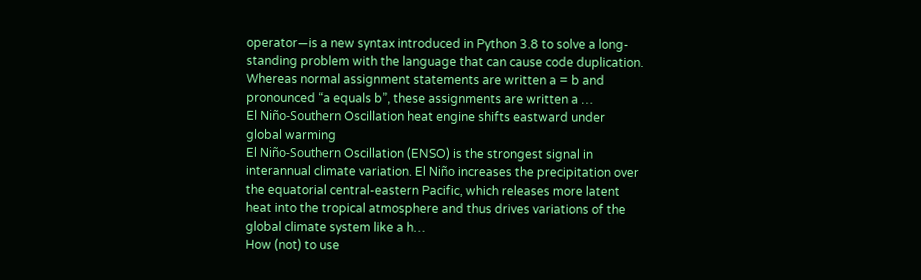operator—is a new syntax introduced in Python 3.8 to solve a long-standing problem with the language that can cause code duplication. Whereas normal assignment statements are written a = b and pronounced “a equals b”, these assignments are written a …
El Niño-Southern Oscillation heat engine shifts eastward under global warming
El Niño-Southern Oscillation (ENSO) is the strongest signal in interannual climate variation. El Niño increases the precipitation over the equatorial central-eastern Pacific, which releases more latent heat into the tropical atmosphere and thus drives variations of the global climate system like a h…
How (not) to use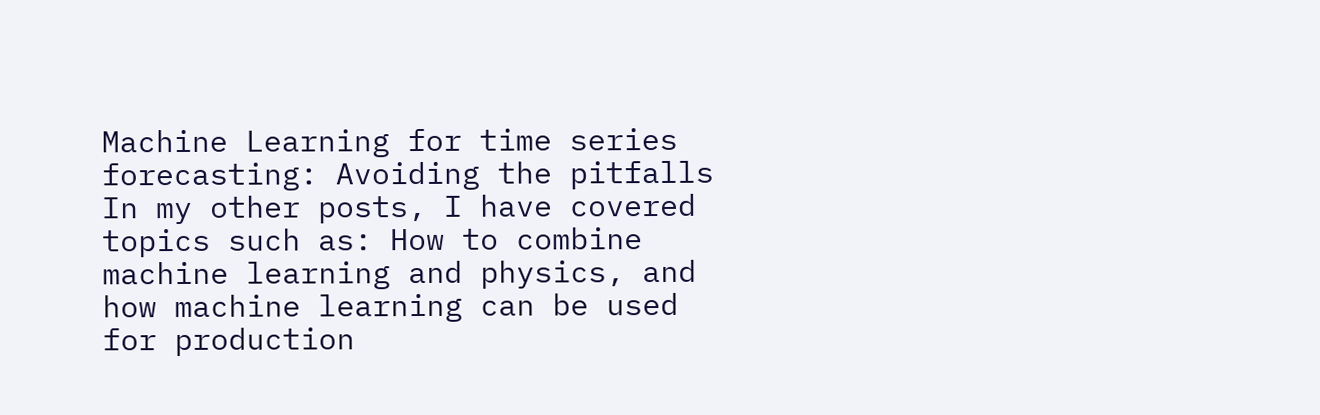Machine Learning for time series forecasting: Avoiding the pitfalls
In my other posts, I have covered topics such as: How to combine machine learning and physics, and how machine learning can be used for production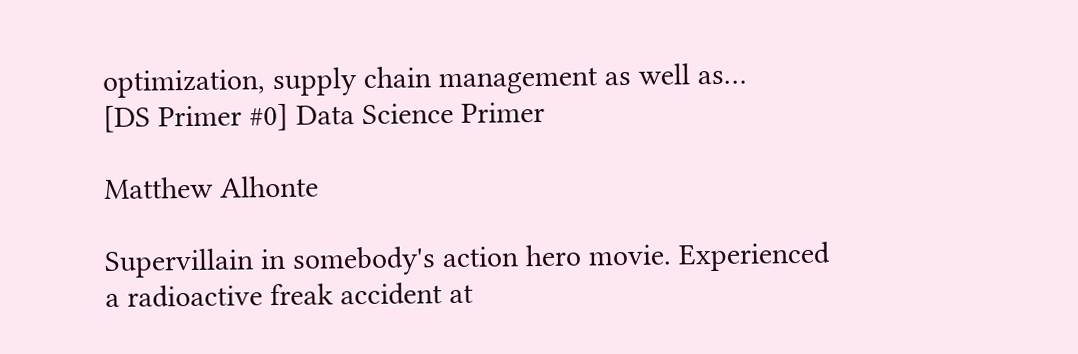optimization, supply chain management as well as…
[DS Primer #0] Data Science Primer

Matthew Alhonte

Supervillain in somebody's action hero movie. Experienced a radioactive freak accident at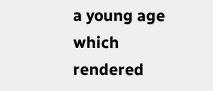a young age which rendered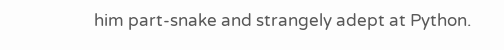him part-snake and strangely adept at Python.